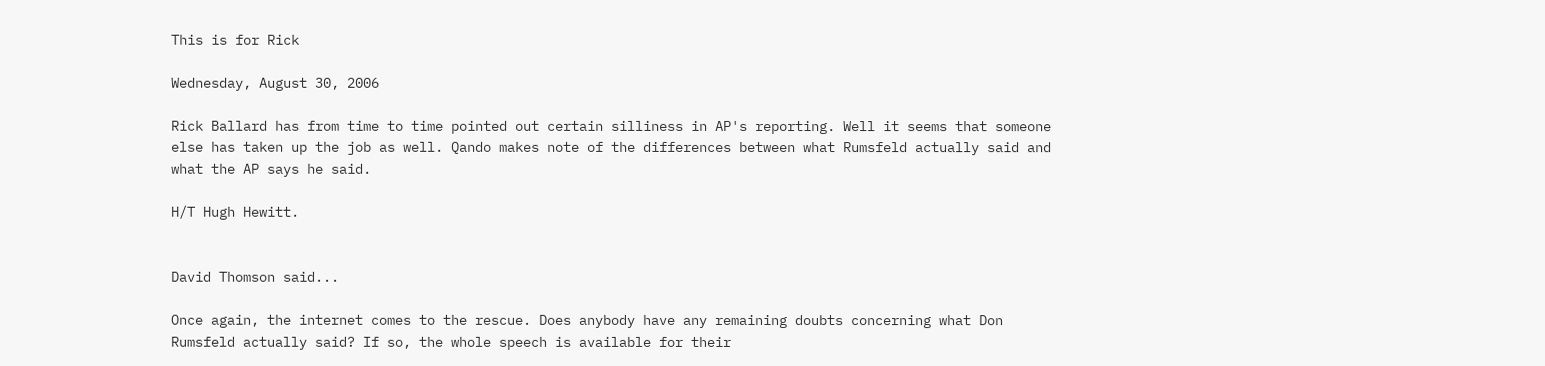This is for Rick

Wednesday, August 30, 2006

Rick Ballard has from time to time pointed out certain silliness in AP's reporting. Well it seems that someone else has taken up the job as well. Qando makes note of the differences between what Rumsfeld actually said and what the AP says he said.

H/T Hugh Hewitt.


David Thomson said...

Once again, the internet comes to the rescue. Does anybody have any remaining doubts concerning what Don Rumsfeld actually said? If so, the whole speech is available for their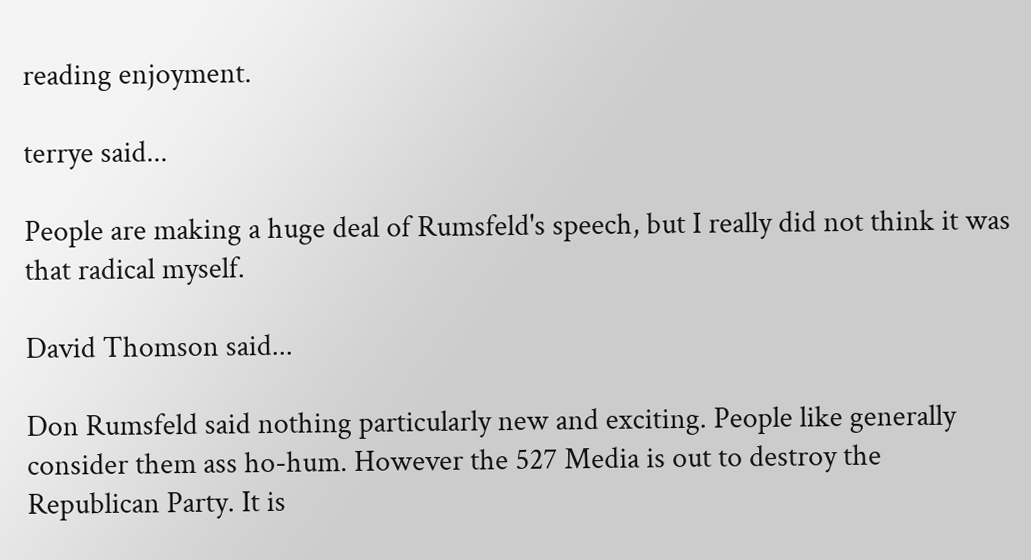reading enjoyment.

terrye said...

People are making a huge deal of Rumsfeld's speech, but I really did not think it was that radical myself.

David Thomson said...

Don Rumsfeld said nothing particularly new and exciting. People like generally consider them ass ho-hum. However the 527 Media is out to destroy the Republican Party. It is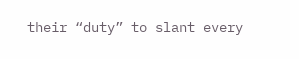their “duty” to slant every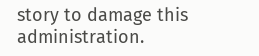story to damage this administration.